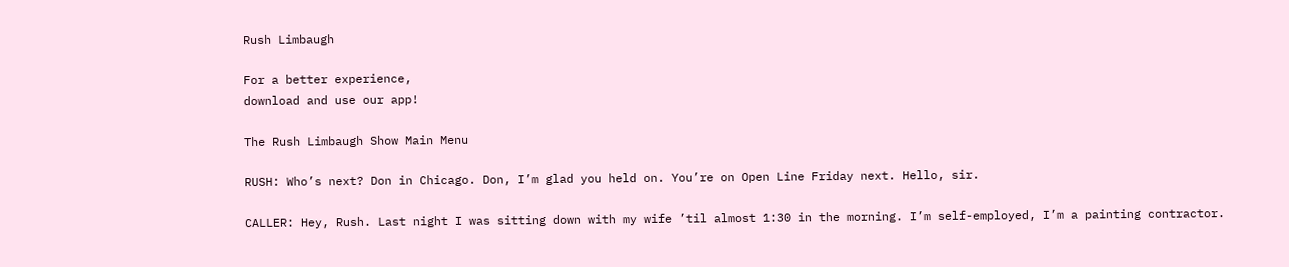Rush Limbaugh

For a better experience,
download and use our app!

The Rush Limbaugh Show Main Menu

RUSH: Who’s next? Don in Chicago. Don, I’m glad you held on. You’re on Open Line Friday next. Hello, sir.

CALLER: Hey, Rush. Last night I was sitting down with my wife ’til almost 1:30 in the morning. I’m self-employed, I’m a painting contractor.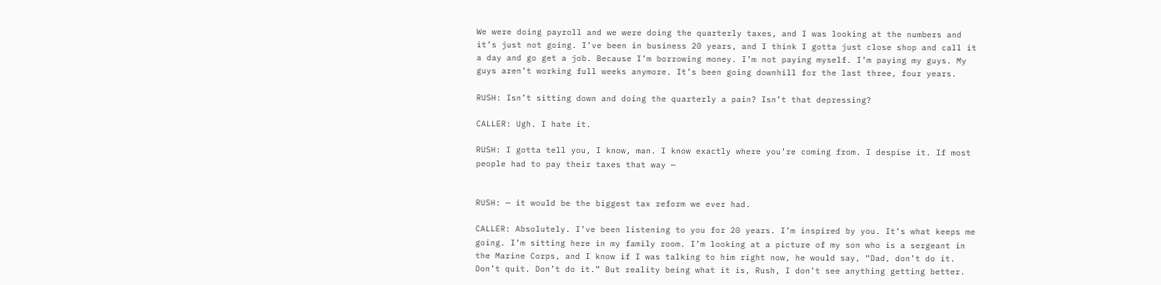We were doing payroll and we were doing the quarterly taxes, and I was looking at the numbers and it’s just not going. I’ve been in business 20 years, and I think I gotta just close shop and call it a day and go get a job. Because I’m borrowing money. I’m not paying myself. I’m paying my guys. My guys aren’t working full weeks anymore. It’s been going downhill for the last three, four years.

RUSH: Isn’t sitting down and doing the quarterly a pain? Isn’t that depressing?

CALLER: Ugh. I hate it.

RUSH: I gotta tell you, I know, man. I know exactly where you’re coming from. I despise it. If most people had to pay their taxes that way —


RUSH: — it would be the biggest tax reform we ever had.

CALLER: Absolutely. I’ve been listening to you for 20 years. I’m inspired by you. It’s what keeps me going. I’m sitting here in my family room. I’m looking at a picture of my son who is a sergeant in the Marine Corps, and I know if I was talking to him right now, he would say, “Dad, don’t do it. Don’t quit. Don’t do it.” But reality being what it is, Rush, I don’t see anything getting better.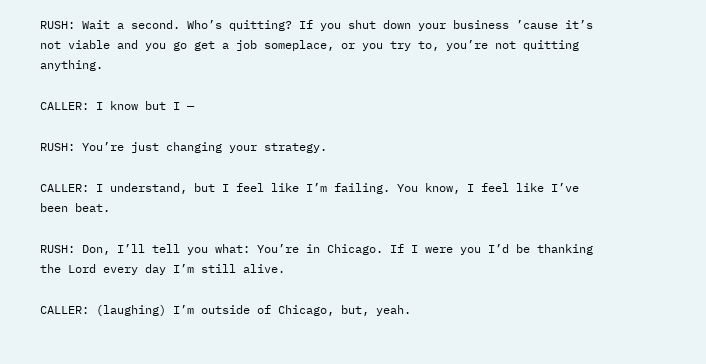RUSH: Wait a second. Who’s quitting? If you shut down your business ’cause it’s not viable and you go get a job someplace, or you try to, you’re not quitting anything.

CALLER: I know but I —

RUSH: You’re just changing your strategy.

CALLER: I understand, but I feel like I’m failing. You know, I feel like I’ve been beat.

RUSH: Don, I’ll tell you what: You’re in Chicago. If I were you I’d be thanking the Lord every day I’m still alive.

CALLER: (laughing) I’m outside of Chicago, but, yeah.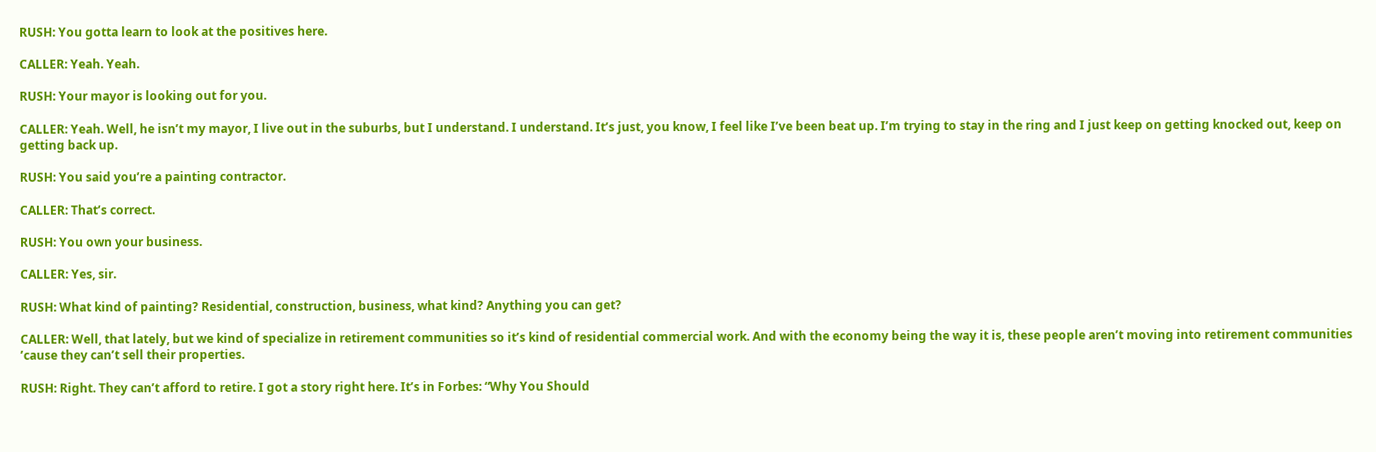RUSH: You gotta learn to look at the positives here.

CALLER: Yeah. Yeah.

RUSH: Your mayor is looking out for you.

CALLER: Yeah. Well, he isn’t my mayor, I live out in the suburbs, but I understand. I understand. It’s just, you know, I feel like I’ve been beat up. I’m trying to stay in the ring and I just keep on getting knocked out, keep on getting back up.

RUSH: You said you’re a painting contractor.

CALLER: That’s correct.

RUSH: You own your business.

CALLER: Yes, sir.

RUSH: What kind of painting? Residential, construction, business, what kind? Anything you can get?

CALLER: Well, that lately, but we kind of specialize in retirement communities so it’s kind of residential commercial work. And with the economy being the way it is, these people aren’t moving into retirement communities ’cause they can’t sell their properties.

RUSH: Right. They can’t afford to retire. I got a story right here. It’s in Forbes: “Why You Should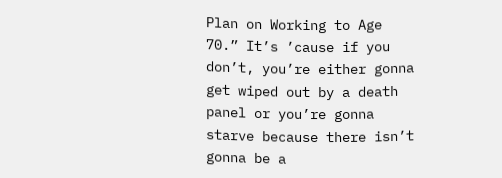Plan on Working to Age 70.” It’s ’cause if you don’t, you’re either gonna get wiped out by a death panel or you’re gonna starve because there isn’t gonna be a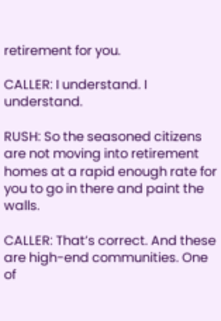retirement for you.

CALLER: I understand. I understand.

RUSH: So the seasoned citizens are not moving into retirement homes at a rapid enough rate for you to go in there and paint the walls.

CALLER: That’s correct. And these are high-end communities. One of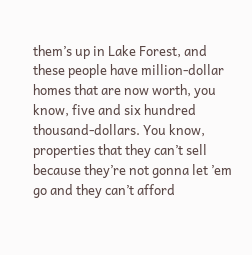them’s up in Lake Forest, and these people have million-dollar homes that are now worth, you know, five and six hundred thousand-dollars. You know, properties that they can’t sell because they’re not gonna let ’em go and they can’t afford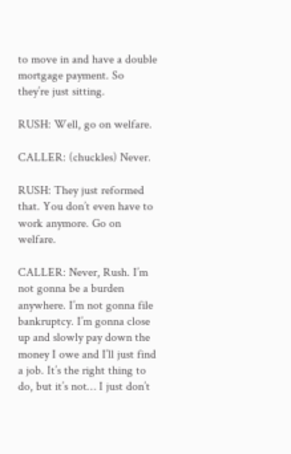to move in and have a double mortgage payment. So they’re just sitting.

RUSH: Well, go on welfare.

CALLER: (chuckles) Never.

RUSH: They just reformed that. You don’t even have to work anymore. Go on welfare.

CALLER: Never, Rush. I’m not gonna be a burden anywhere. I’m not gonna file bankruptcy. I’m gonna close up and slowly pay down the money I owe and I’ll just find a job. It’s the right thing to do, but it’s not… I just don’t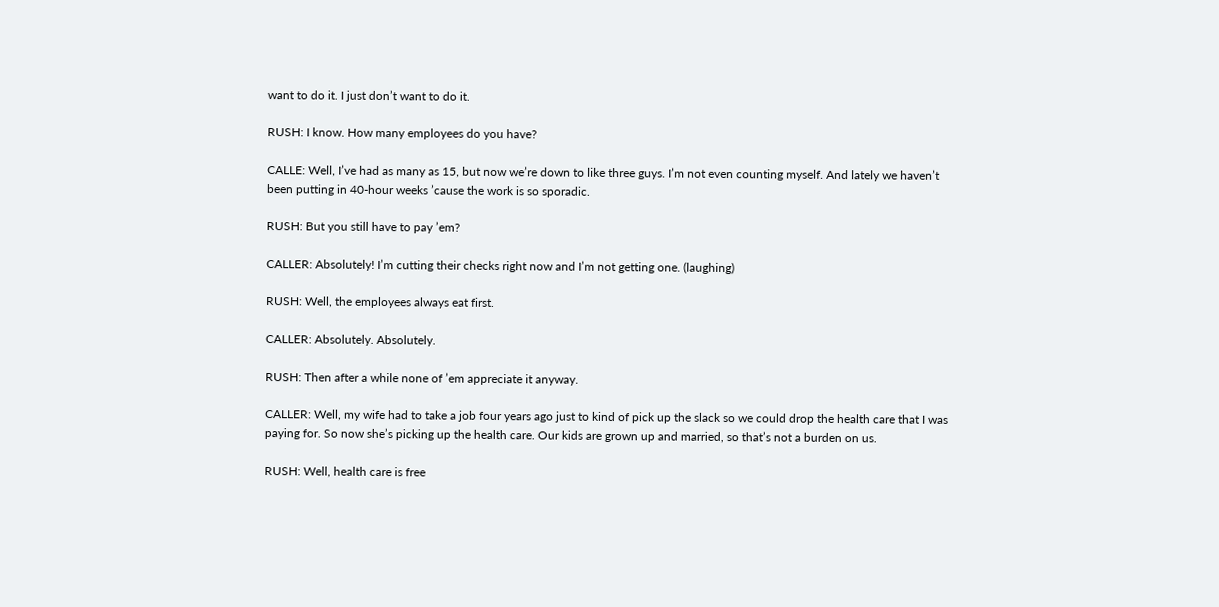want to do it. I just don’t want to do it.

RUSH: I know. How many employees do you have?

CALLE: Well, I’ve had as many as 15, but now we’re down to like three guys. I’m not even counting myself. And lately we haven’t been putting in 40-hour weeks ’cause the work is so sporadic.

RUSH: But you still have to pay ’em?

CALLER: Absolutely! I’m cutting their checks right now and I’m not getting one. (laughing)

RUSH: Well, the employees always eat first.

CALLER: Absolutely. Absolutely.

RUSH: Then after a while none of ’em appreciate it anyway.

CALLER: Well, my wife had to take a job four years ago just to kind of pick up the slack so we could drop the health care that I was paying for. So now she’s picking up the health care. Our kids are grown up and married, so that’s not a burden on us.

RUSH: Well, health care is free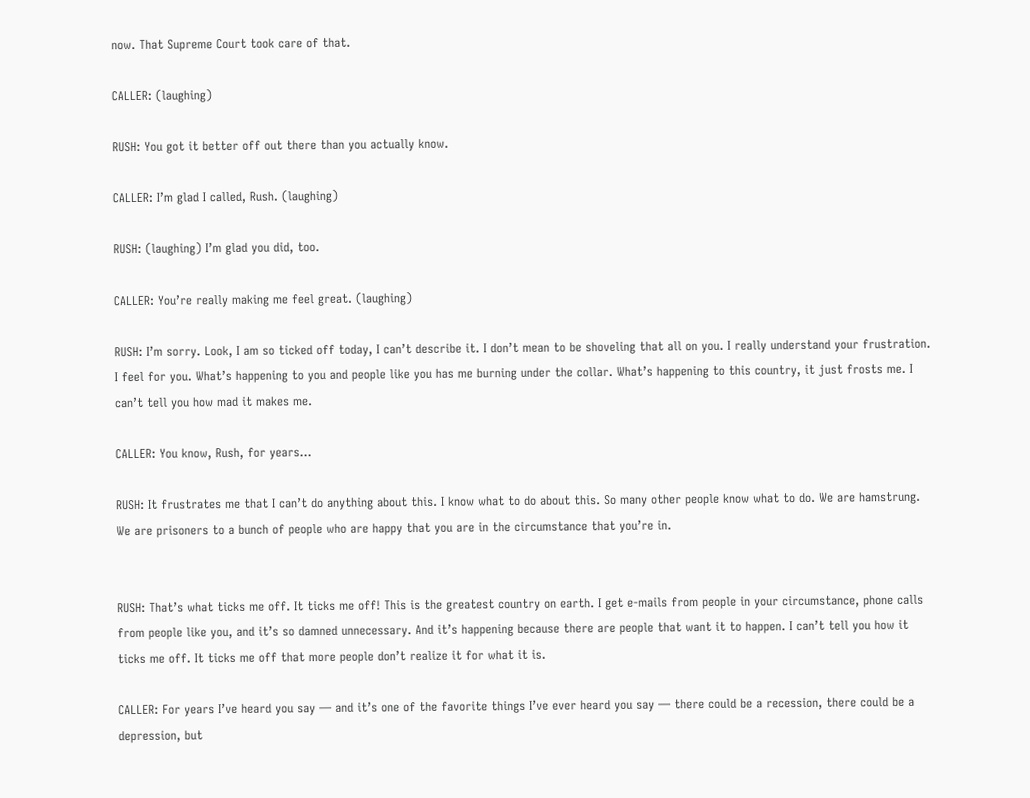now. That Supreme Court took care of that.

CALLER: (laughing)

RUSH: You got it better off out there than you actually know.

CALLER: I’m glad I called, Rush. (laughing)

RUSH: (laughing) I’m glad you did, too.

CALLER: You’re really making me feel great. (laughing)

RUSH: I’m sorry. Look, I am so ticked off today, I can’t describe it. I don’t mean to be shoveling that all on you. I really understand your frustration. I feel for you. What’s happening to you and people like you has me burning under the collar. What’s happening to this country, it just frosts me. I can’t tell you how mad it makes me.

CALLER: You know, Rush, for years…

RUSH: It frustrates me that I can’t do anything about this. I know what to do about this. So many other people know what to do. We are hamstrung. We are prisoners to a bunch of people who are happy that you are in the circumstance that you’re in.


RUSH: That’s what ticks me off. It ticks me off! This is the greatest country on earth. I get e-mails from people in your circumstance, phone calls from people like you, and it’s so damned unnecessary. And it’s happening because there are people that want it to happen. I can’t tell you how it ticks me off. It ticks me off that more people don’t realize it for what it is.

CALLER: For years I’ve heard you say — and it’s one of the favorite things I’ve ever heard you say — there could be a recession, there could be a depression, but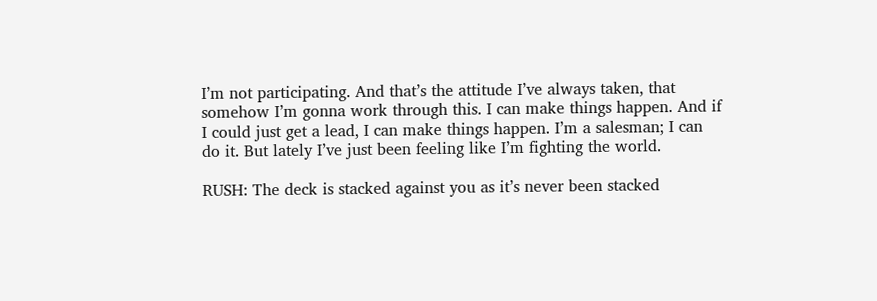I’m not participating. And that’s the attitude I’ve always taken, that somehow I’m gonna work through this. I can make things happen. And if I could just get a lead, I can make things happen. I’m a salesman; I can do it. But lately I’ve just been feeling like I’m fighting the world.

RUSH: The deck is stacked against you as it’s never been stacked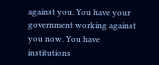against you. You have your government working against you now. You have institutions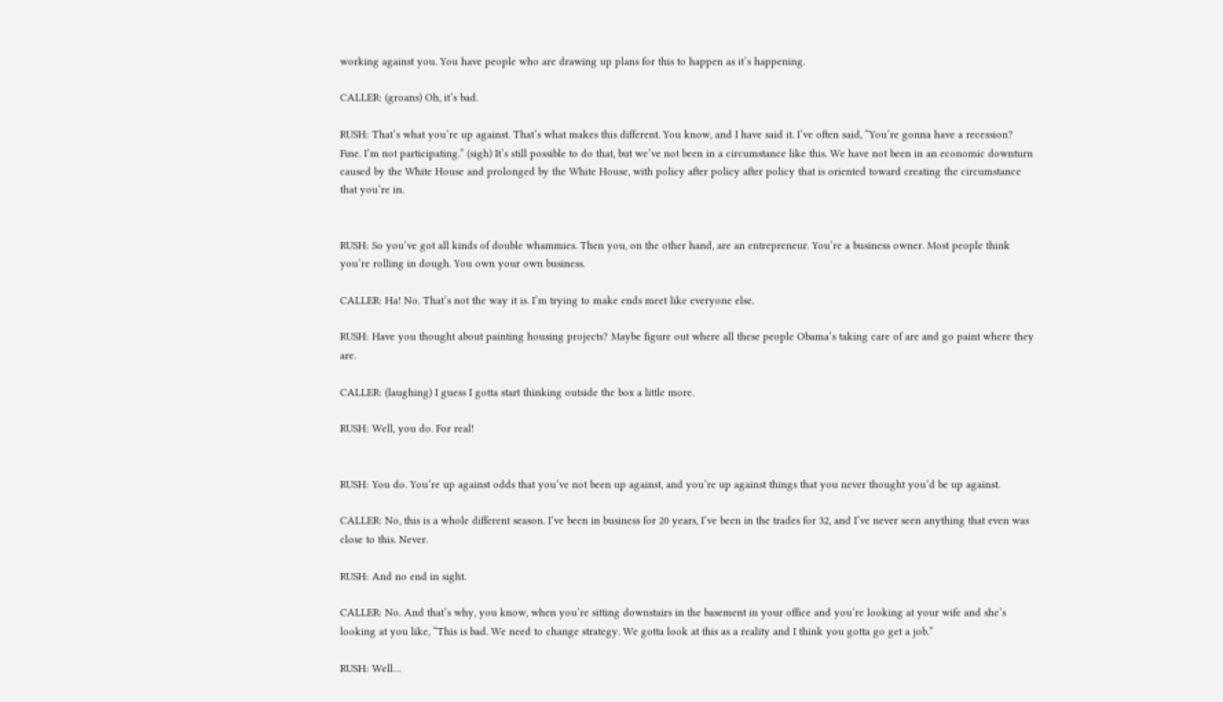working against you. You have people who are drawing up plans for this to happen as it’s happening.

CALLER: (groans) Oh, it’s bad.

RUSH: That’s what you’re up against. That’s what makes this different. You know, and I have said it. I’ve often said, “You’re gonna have a recession? Fine. I’m not participating.” (sigh) It’s still possible to do that, but we’ve not been in a circumstance like this. We have not been in an economic downturn caused by the White House and prolonged by the White House, with policy after policy after policy that is oriented toward creating the circumstance that you’re in.


RUSH: So you’ve got all kinds of double whammies. Then you, on the other hand, are an entrepreneur. You’re a business owner. Most people think you’re rolling in dough. You own your own business.

CALLER: Ha! No. That’s not the way it is. I’m trying to make ends meet like everyone else.

RUSH: Have you thought about painting housing projects? Maybe figure out where all these people Obama’s taking care of are and go paint where they are.

CALLER: (laughing) I guess I gotta start thinking outside the box a little more.

RUSH: Well, you do. For real!


RUSH: You do. You’re up against odds that you’ve not been up against, and you’re up against things that you never thought you’d be up against.

CALLER: No, this is a whole different season. I’ve been in business for 20 years, I’ve been in the trades for 32, and I’ve never seen anything that even was close to this. Never.

RUSH: And no end in sight.

CALLER: No. And that’s why, you know, when you’re sitting downstairs in the basement in your office and you’re looking at your wife and she’s looking at you like, “This is bad. We need to change strategy. We gotta look at this as a reality and I think you gotta go get a job.”

RUSH: Well…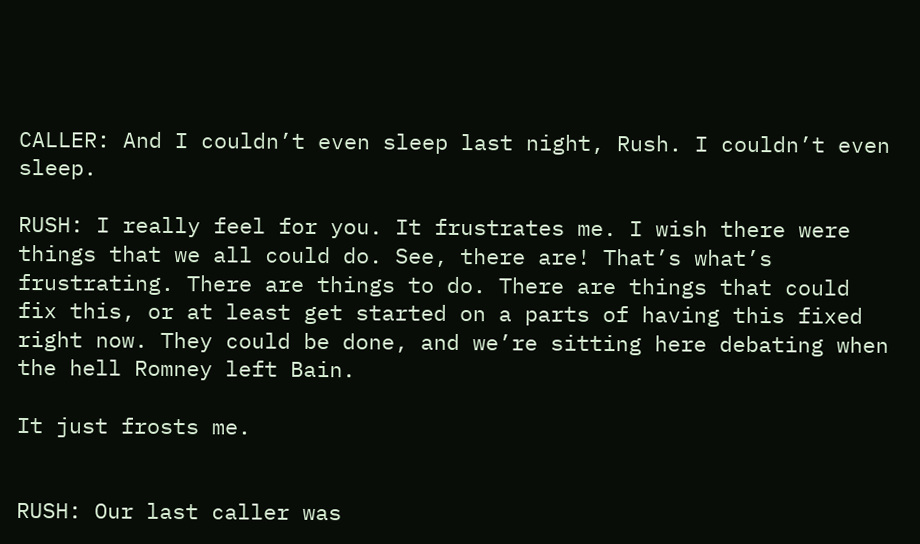CALLER: And I couldn’t even sleep last night, Rush. I couldn’t even sleep.

RUSH: I really feel for you. It frustrates me. I wish there were things that we all could do. See, there are! That’s what’s frustrating. There are things to do. There are things that could fix this, or at least get started on a parts of having this fixed right now. They could be done, and we’re sitting here debating when the hell Romney left Bain.

It just frosts me.


RUSH: Our last caller was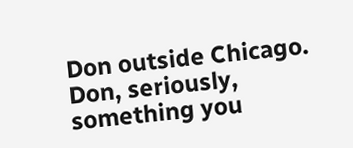Don outside Chicago. Don, seriously, something you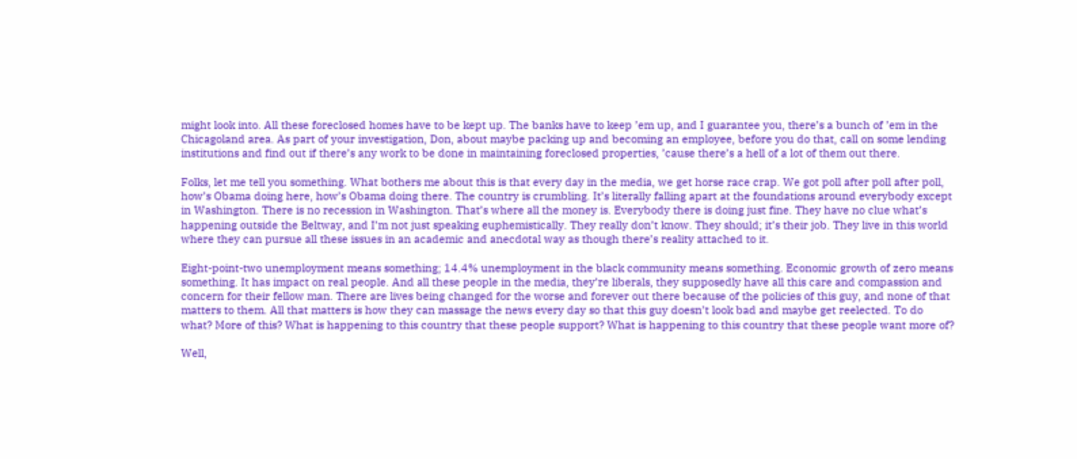might look into. All these foreclosed homes have to be kept up. The banks have to keep ’em up, and I guarantee you, there’s a bunch of ’em in the Chicagoland area. As part of your investigation, Don, about maybe packing up and becoming an employee, before you do that, call on some lending institutions and find out if there’s any work to be done in maintaining foreclosed properties, ’cause there’s a hell of a lot of them out there.

Folks, let me tell you something. What bothers me about this is that every day in the media, we get horse race crap. We got poll after poll after poll, how’s Obama doing here, how’s Obama doing there. The country is crumbling. It’s literally falling apart at the foundations around everybody except in Washington. There is no recession in Washington. That’s where all the money is. Everybody there is doing just fine. They have no clue what’s happening outside the Beltway, and I’m not just speaking euphemistically. They really don’t know. They should; it’s their job. They live in this world where they can pursue all these issues in an academic and anecdotal way as though there’s reality attached to it.

Eight-point-two unemployment means something; 14.4% unemployment in the black community means something. Economic growth of zero means something. It has impact on real people. And all these people in the media, they’re liberals, they supposedly have all this care and compassion and concern for their fellow man. There are lives being changed for the worse and forever out there because of the policies of this guy, and none of that matters to them. All that matters is how they can massage the news every day so that this guy doesn’t look bad and maybe get reelected. To do what? More of this? What is happening to this country that these people support? What is happening to this country that these people want more of?

Well,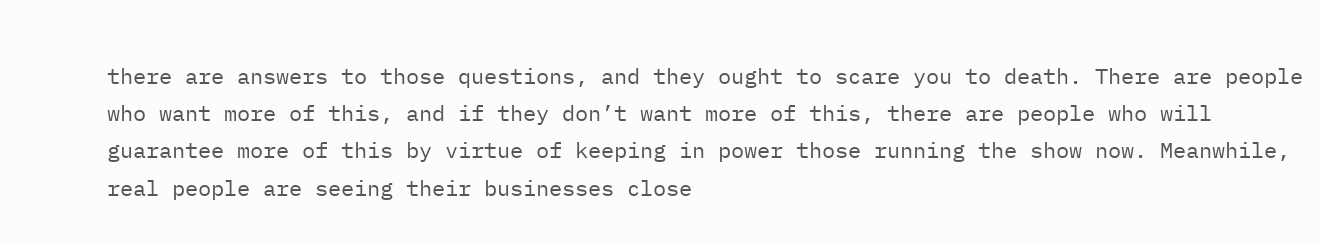there are answers to those questions, and they ought to scare you to death. There are people who want more of this, and if they don’t want more of this, there are people who will guarantee more of this by virtue of keeping in power those running the show now. Meanwhile, real people are seeing their businesses close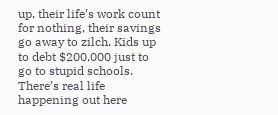up, their life’s work count for nothing, their savings go away to zilch. Kids up to debt $200,000 just to go to stupid schools. There’s real life happening out here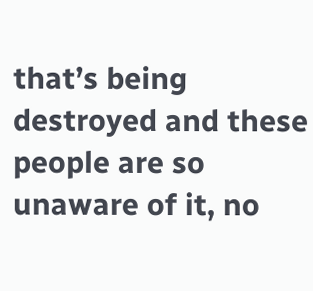that’s being destroyed and these people are so unaware of it, no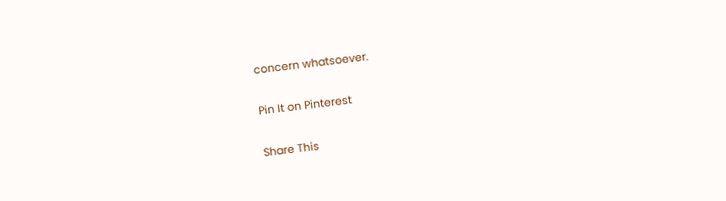concern whatsoever.

Pin It on Pinterest

Share This